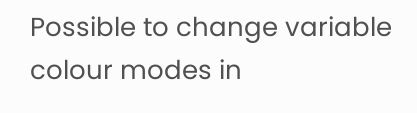Possible to change variable colour modes in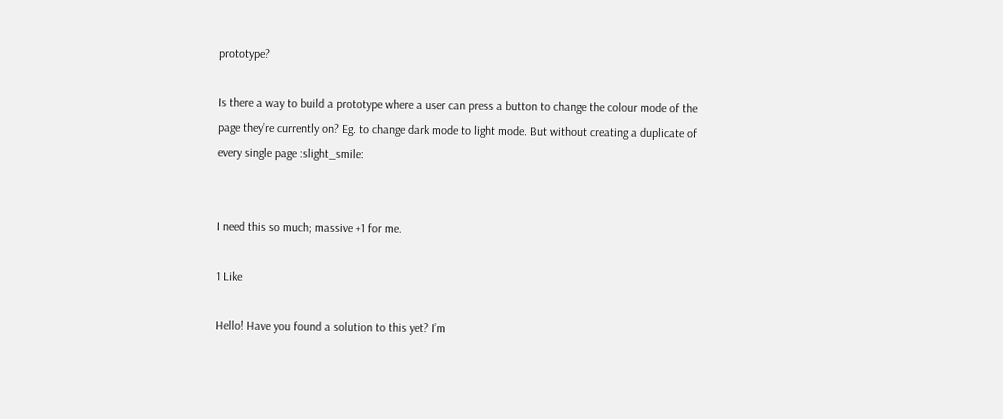prototype?

Is there a way to build a prototype where a user can press a button to change the colour mode of the page they’re currently on? Eg. to change dark mode to light mode. But without creating a duplicate of every single page :slight_smile:


I need this so much; massive +1 for me.

1 Like

Hello! Have you found a solution to this yet? I’m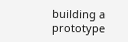building a prototype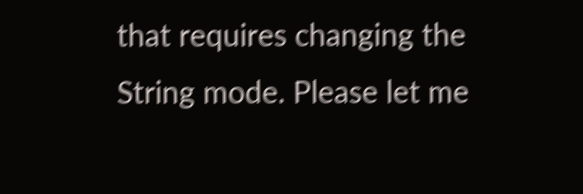that requires changing the String mode. Please let me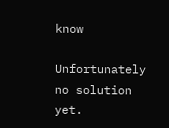know

Unfortunately no solution yet.